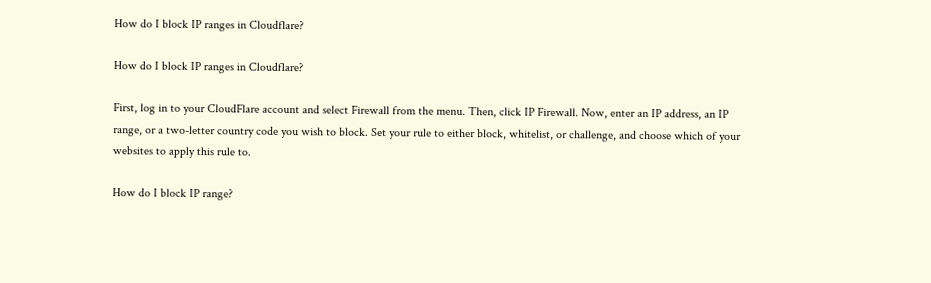How do I block IP ranges in Cloudflare?

How do I block IP ranges in Cloudflare?

First, log in to your CloudFlare account and select Firewall from the menu. Then, click IP Firewall. Now, enter an IP address, an IP range, or a two-letter country code you wish to block. Set your rule to either block, whitelist, or challenge, and choose which of your websites to apply this rule to.

How do I block IP range?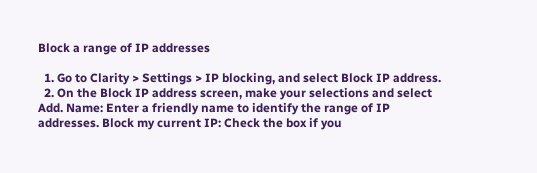Block a range of IP addresses

  1. Go to Clarity > Settings > IP blocking, and select Block IP address.
  2. On the Block IP address screen, make your selections and select Add. Name: Enter a friendly name to identify the range of IP addresses. Block my current IP: Check the box if you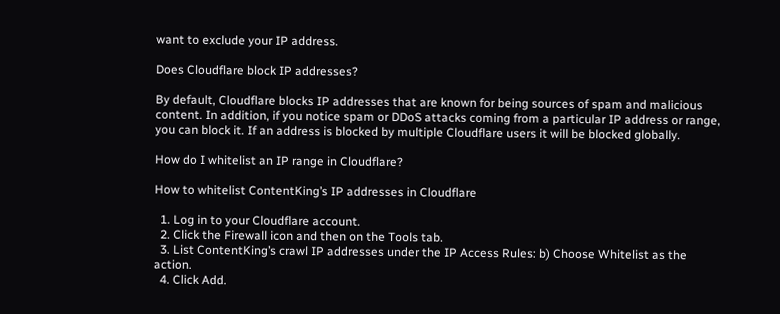want to exclude your IP address.

Does Cloudflare block IP addresses?

By default, Cloudflare blocks IP addresses that are known for being sources of spam and malicious content. In addition, if you notice spam or DDoS attacks coming from a particular IP address or range, you can block it. If an address is blocked by multiple Cloudflare users it will be blocked globally.

How do I whitelist an IP range in Cloudflare?

How to whitelist ContentKing’s IP addresses in Cloudflare

  1. Log in to your Cloudflare account.
  2. Click the Firewall icon and then on the Tools tab.
  3. List ContentKing’s crawl IP addresses under the IP Access Rules: b) Choose Whitelist as the action.
  4. Click Add.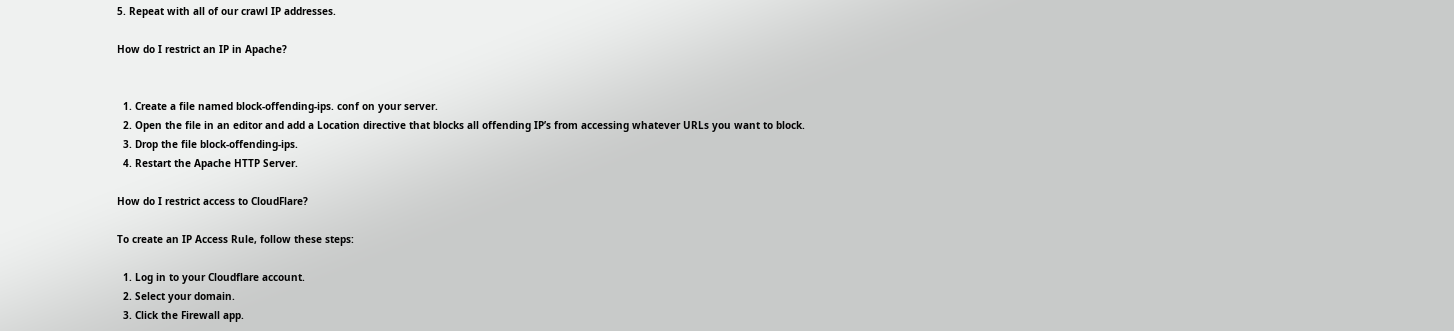5. Repeat with all of our crawl IP addresses.

How do I restrict an IP in Apache?


  1. Create a file named block-offending-ips. conf on your server.
  2. Open the file in an editor and add a Location directive that blocks all offending IP’s from accessing whatever URLs you want to block.
  3. Drop the file block-offending-ips.
  4. Restart the Apache HTTP Server.

How do I restrict access to CloudFlare?

To create an IP Access Rule, follow these steps:

  1. Log in to your Cloudflare account.
  2. Select your domain.
  3. Click the Firewall app.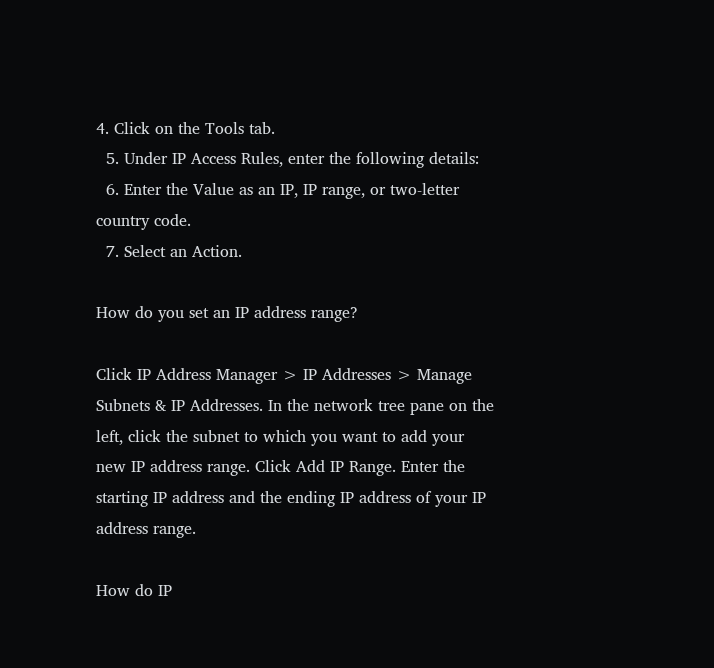4. Click on the Tools tab.
  5. Under IP Access Rules, enter the following details:
  6. Enter the Value as an IP, IP range, or two-letter country code.
  7. Select an Action.

How do you set an IP address range?

Click IP Address Manager > IP Addresses > Manage Subnets & IP Addresses. In the network tree pane on the left, click the subnet to which you want to add your new IP address range. Click Add IP Range. Enter the starting IP address and the ending IP address of your IP address range.

How do IP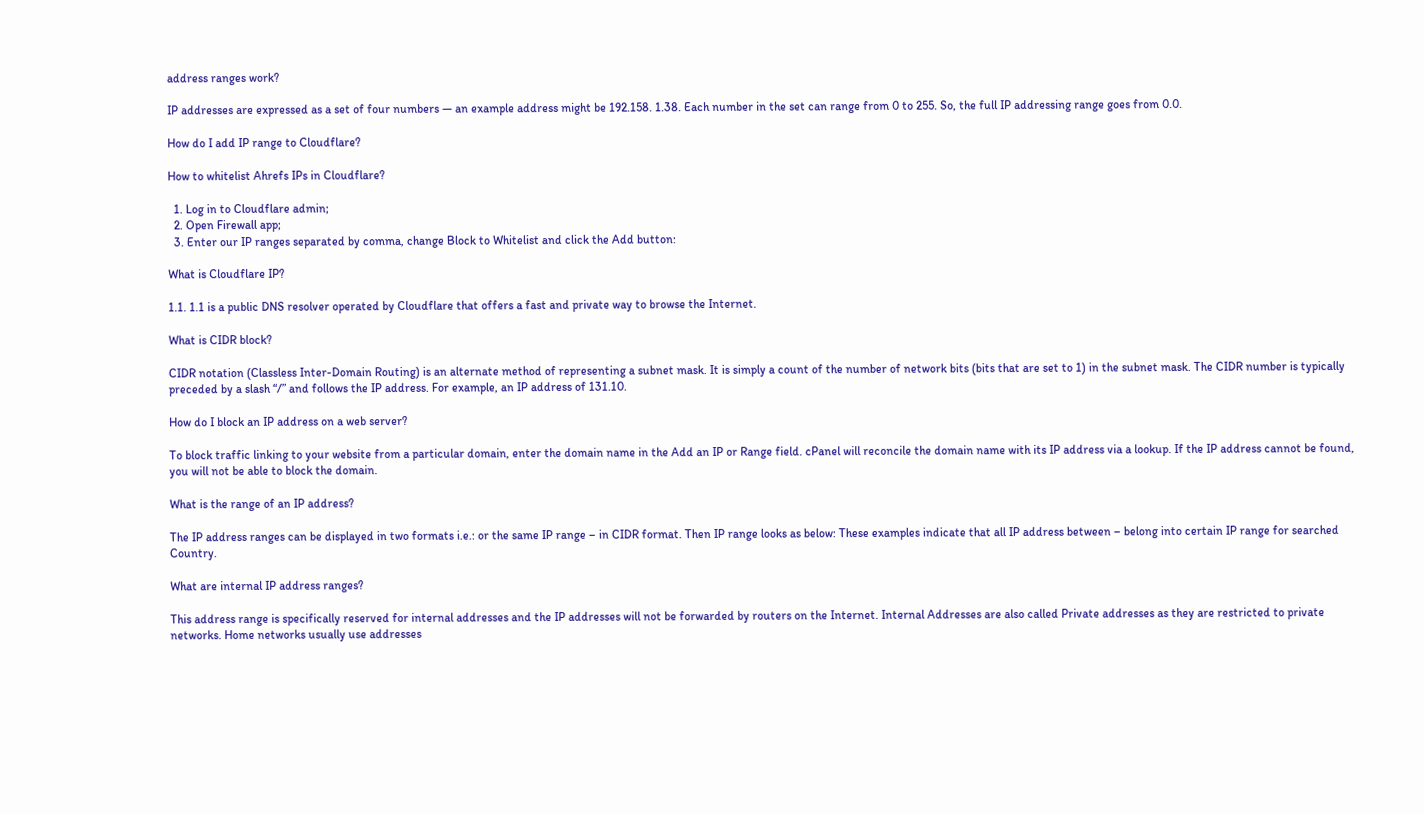address ranges work?

IP addresses are expressed as a set of four numbers — an example address might be 192.158. 1.38. Each number in the set can range from 0 to 255. So, the full IP addressing range goes from 0.0.

How do I add IP range to Cloudflare?

How to whitelist Ahrefs IPs in Cloudflare?

  1. Log in to Cloudflare admin;
  2. Open Firewall app;
  3. Enter our IP ranges separated by comma, change Block to Whitelist and click the Add button:

What is Cloudflare IP?

1.1. 1.1 is a public DNS resolver operated by Cloudflare that offers a fast and private way to browse the Internet.

What is CIDR block?

CIDR notation (Classless Inter-Domain Routing) is an alternate method of representing a subnet mask. It is simply a count of the number of network bits (bits that are set to 1) in the subnet mask. The CIDR number is typically preceded by a slash “/” and follows the IP address. For example, an IP address of 131.10.

How do I block an IP address on a web server?

To block traffic linking to your website from a particular domain, enter the domain name in the Add an IP or Range field. cPanel will reconcile the domain name with its IP address via a lookup. If the IP address cannot be found, you will not be able to block the domain.

What is the range of an IP address?

The IP address ranges can be displayed in two formats i.e.: or the same IP range – in CIDR format. Then IP range looks as below: These examples indicate that all IP address between – belong into certain IP range for searched Country.

What are internal IP address ranges?

This address range is specifically reserved for internal addresses and the IP addresses will not be forwarded by routers on the Internet. Internal Addresses are also called Private addresses as they are restricted to private networks. Home networks usually use addresses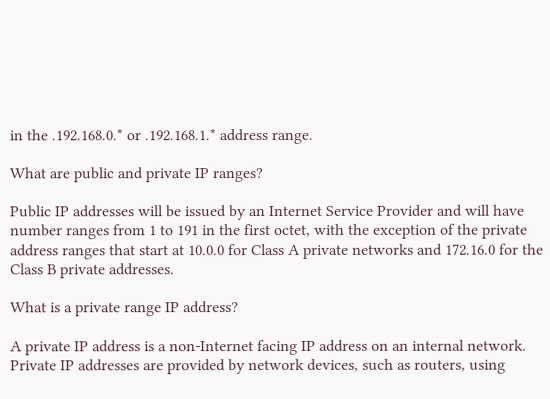in the .192.168.0.* or .192.168.1.* address range.

What are public and private IP ranges?

Public IP addresses will be issued by an Internet Service Provider and will have number ranges from 1 to 191 in the first octet, with the exception of the private address ranges that start at 10.0.0 for Class A private networks and 172.16.0 for the Class B private addresses.

What is a private range IP address?

A private IP address is a non-Internet facing IP address on an internal network. Private IP addresses are provided by network devices, such as routers, using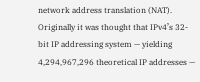network address translation (NAT). Originally it was thought that IPv4’s 32-bit IP addressing system — yielding 4,294,967,296 theoretical IP addresses —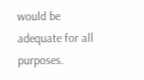would be adequate for all purposes.